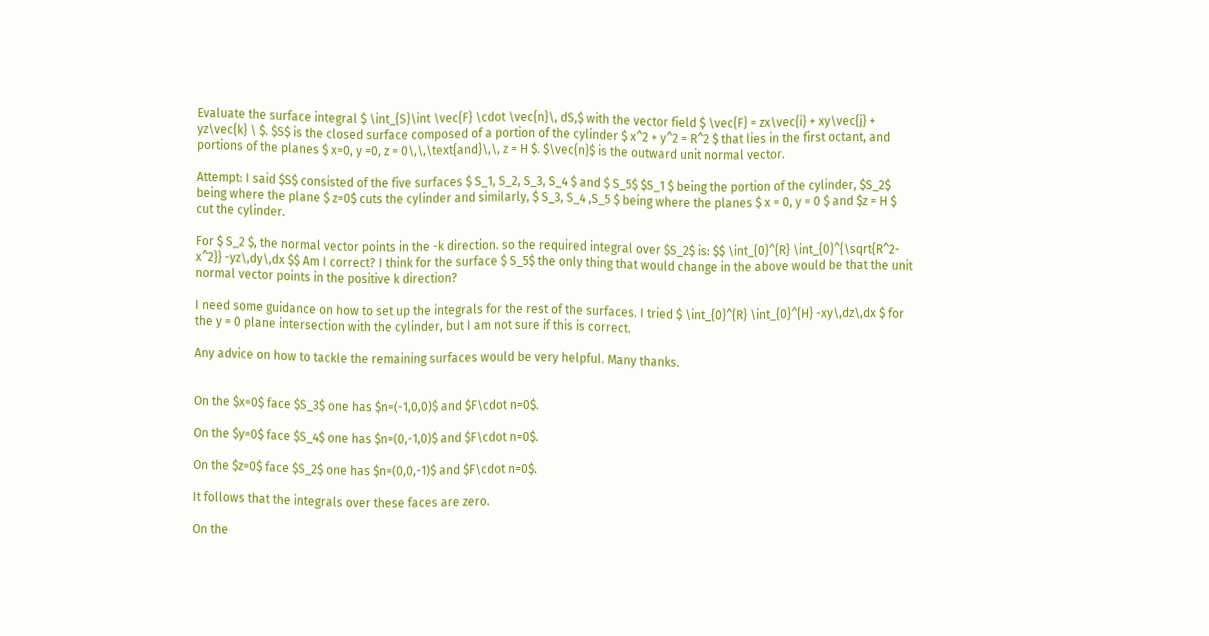Evaluate the surface integral $ \int_{S}\int \vec{F} \cdot \vec{n}\, dS,$ with the vector field $ \vec{F} = zx\vec{i} + xy\vec{j} + yz\vec{k} \ $. $S$ is the closed surface composed of a portion of the cylinder $ x^2 + y^2 = R^2 $ that lies in the first octant, and portions of the planes $ x=0, y =0, z = 0\,\,\text{and}\,\, z = H $. $\vec{n}$ is the outward unit normal vector.

Attempt: I said $S$ consisted of the five surfaces $ S_1, S_2, S_3, S_4 $ and $ S_5$ $S_1 $ being the portion of the cylinder, $S_2$ being where the plane $ z=0$ cuts the cylinder and similarly, $ S_3, S_4 ,S_5 $ being where the planes $ x = 0, y = 0 $ and $z = H $ cut the cylinder.

For $ S_2 $, the normal vector points in the -k direction. so the required integral over $S_2$ is: $$ \int_{0}^{R} \int_{0}^{\sqrt{R^2-x^2}} -yz\,dy\,dx $$ Am I correct? I think for the surface $ S_5$ the only thing that would change in the above would be that the unit normal vector points in the positive k direction?

I need some guidance on how to set up the integrals for the rest of the surfaces. I tried $ \int_{0}^{R} \int_{0}^{H} -xy\,dz\,dx $ for the y = 0 plane intersection with the cylinder, but I am not sure if this is correct.

Any advice on how to tackle the remaining surfaces would be very helpful. Many thanks.


On the $x=0$ face $S_3$ one has $n=(-1,0,0)$ and $F\cdot n=0$.

On the $y=0$ face $S_4$ one has $n=(0,-1,0)$ and $F\cdot n=0$.

On the $z=0$ face $S_2$ one has $n=(0,0,-1)$ and $F\cdot n=0$.

It follows that the integrals over these faces are zero.

On the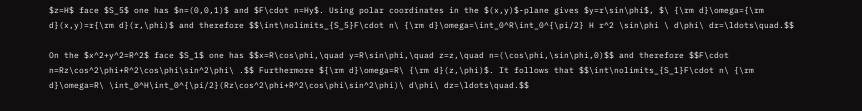$z=H$ face $S_5$ one has $n=(0,0,1)$ and $F\cdot n=Hy$. Using polar coordinates in the $(x,y)$-plane gives $y=r\sin\phi$, $\ {\rm d}\omega={\rm d}(x,y)=r{\rm d}(r,\phi)$ and therefore $$\int\nolimits_{S_5}F\cdot n\ {\rm d}\omega=\int_0^R\int_0^{\pi/2} H r^2 \sin\phi \ d\phi\ dr=\ldots\quad.$$

On the $x^2+y^2=R^2$ face $S_1$ one has $$x=R\cos\phi,\quad y=R\sin\phi,\quad z=z,\quad n=(\cos\phi,\sin\phi,0)$$ and therefore $$F\cdot n=Rz\cos^2\phi+R^2\cos\phi\sin^2\phi\ .$$ Furthermore ${\rm d}\omega=R\ {\rm d}(z,\phi)$. It follows that $$\int\nolimits_{S_1}F\cdot n\ {\rm d}\omega=R\ \int_0^H\int_0^{\pi/2}(Rz\cos^2\phi+R^2\cos\phi\sin^2\phi)\ d\phi\ dz=\ldots\quad.$$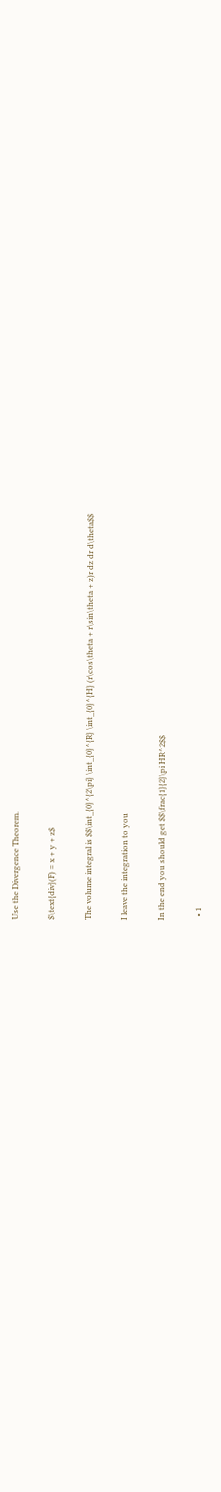Use the Divergence Theorem.

$\text{div}(F) = x + y + z$

The volume integral is $$\int_{0}^{2\pi} \int_{0}^{R} \int_{0}^{H} (r\cos\theta + r\sin\theta + z)r dz dr d\theta$$

I leave the integration to you

In the end you should get $$\frac{1}{2}\pi HR^2$$

  • 1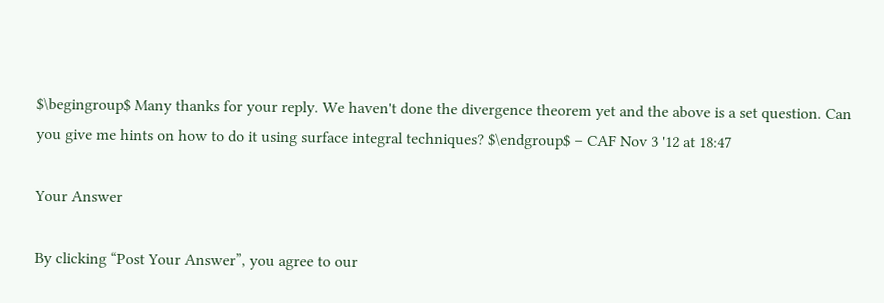$\begingroup$ Many thanks for your reply. We haven't done the divergence theorem yet and the above is a set question. Can you give me hints on how to do it using surface integral techniques? $\endgroup$ – CAF Nov 3 '12 at 18:47

Your Answer

By clicking “Post Your Answer”, you agree to our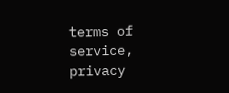terms of service, privacy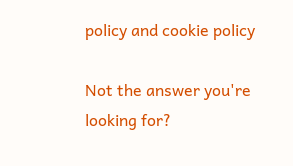policy and cookie policy

Not the answer you're looking for?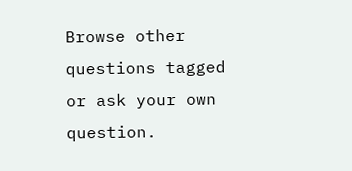Browse other questions tagged or ask your own question.